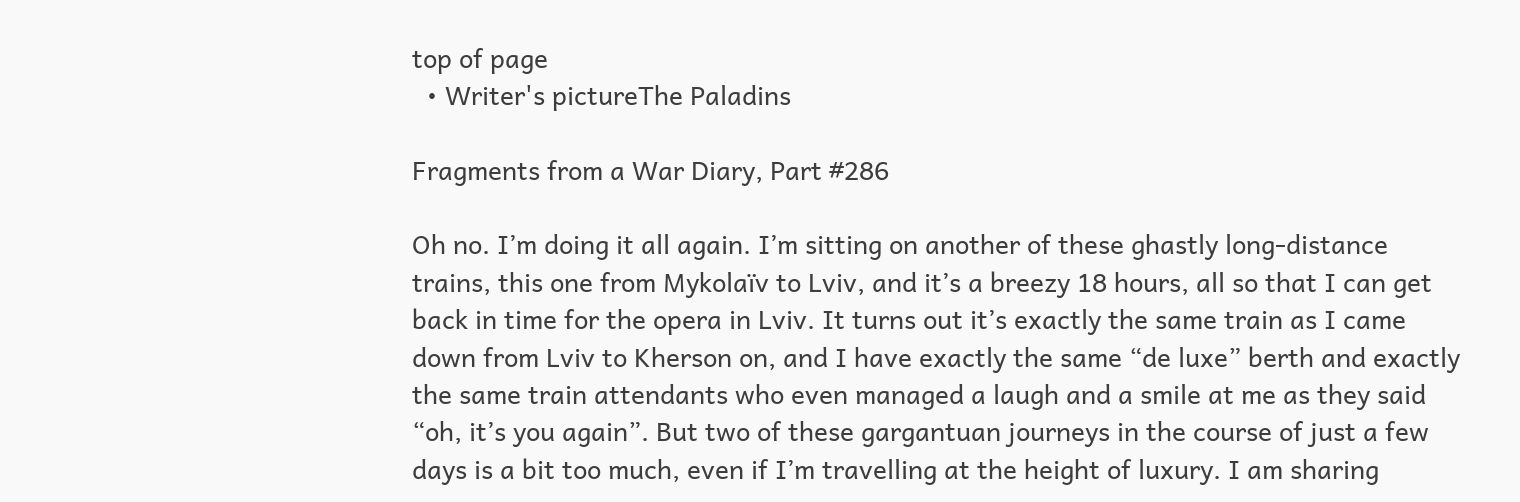top of page
  • Writer's pictureThe Paladins

Fragments from a War Diary, Part #286

Oh no. I’m doing it all again. I’m sitting on another of these ghastly long-distance trains, this one from Mykolaïv to Lviv, and it’s a breezy 18 hours, all so that I can get back in time for the opera in Lviv. It turns out it’s exactly the same train as I came down from Lviv to Kherson on, and I have exactly the same “de luxe” berth and exactly the same train attendants who even managed a laugh and a smile at me as they said “oh, it’s you again”. But two of these gargantuan journeys in the course of just a few days is a bit too much, even if I’m travelling at the height of luxury. I am sharing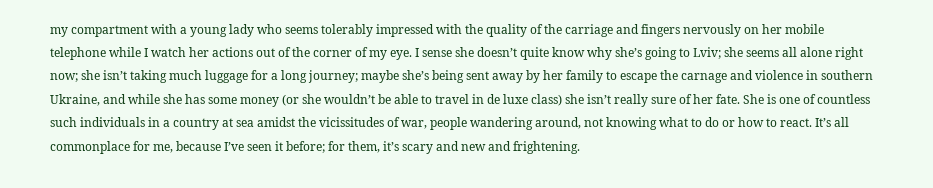my compartment with a young lady who seems tolerably impressed with the quality of the carriage and fingers nervously on her mobile telephone while I watch her actions out of the corner of my eye. I sense she doesn’t quite know why she’s going to Lviv; she seems all alone right now; she isn’t taking much luggage for a long journey; maybe she’s being sent away by her family to escape the carnage and violence in southern Ukraine, and while she has some money (or she wouldn’t be able to travel in de luxe class) she isn’t really sure of her fate. She is one of countless such individuals in a country at sea amidst the vicissitudes of war, people wandering around, not knowing what to do or how to react. It’s all commonplace for me, because I’ve seen it before; for them, it’s scary and new and frightening.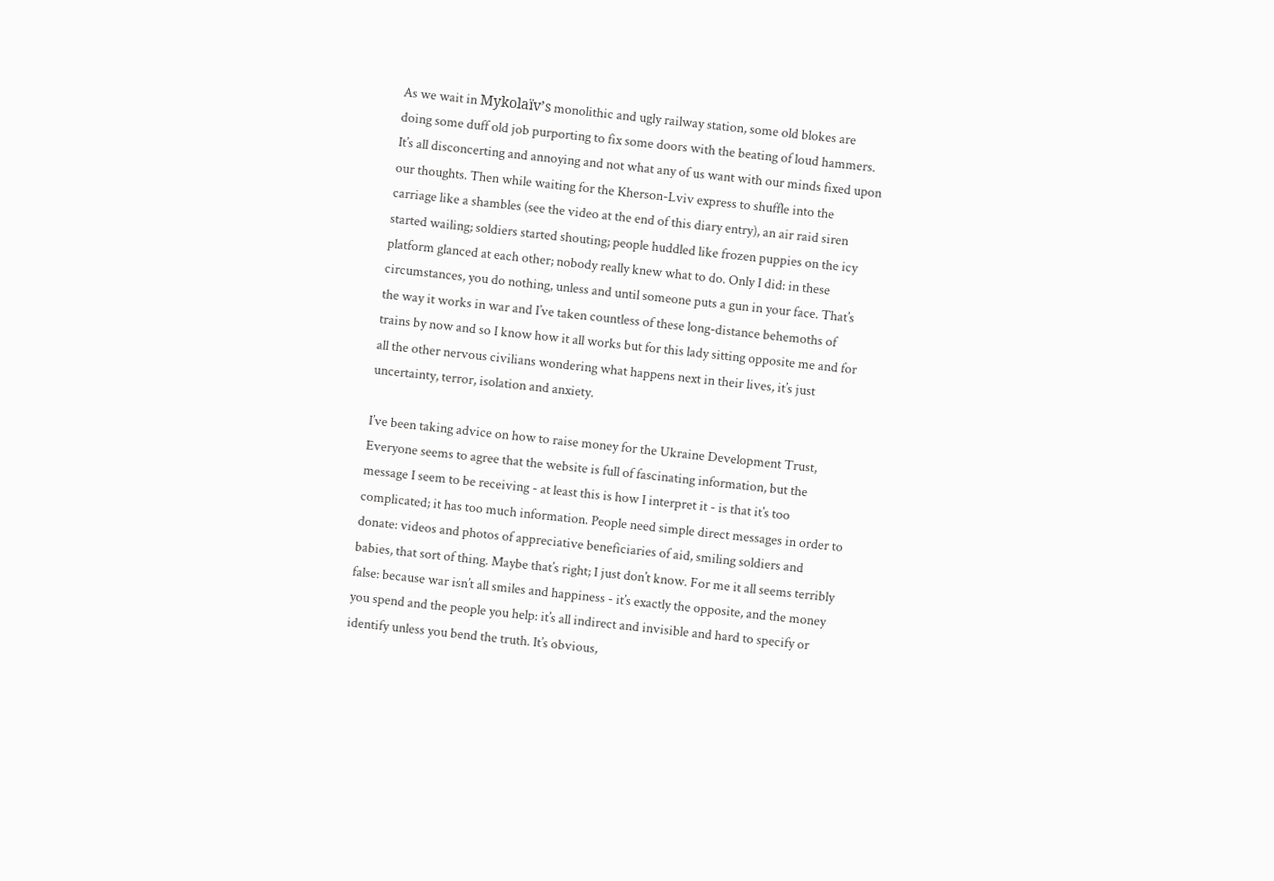As we wait in Mykolaïv’s monolithic and ugly railway station, some old blokes are doing some duff old job purporting to fix some doors with the beating of loud hammers. It’s all disconcerting and annoying and not what any of us want with our minds fixed upon our thoughts. Then while waiting for the Kherson-Lviv express to shuffle into the carriage like a shambles (see the video at the end of this diary entry), an air raid siren started wailing; soldiers started shouting; people huddled like frozen puppies on the icy platform glanced at each other; nobody really knew what to do. Only I did: in these circumstances, you do nothing, unless and until someone puts a gun in your face. That’s the way it works in war and I’ve taken countless of these long-distance behemoths of trains by now and so I know how it all works but for this lady sitting opposite me and for all the other nervous civilians wondering what happens next in their lives, it’s just uncertainty, terror, isolation and anxiety.

I’ve been taking advice on how to raise money for the Ukraine Development Trust, Everyone seems to agree that the website is full of fascinating information, but the message I seem to be receiving - at least this is how I interpret it - is that it’s too complicated; it has too much information. People need simple direct messages in order to donate: videos and photos of appreciative beneficiaries of aid, smiling soldiers and babies, that sort of thing. Maybe that’s right; I just don’t know. For me it all seems terribly false: because war isn’t all smiles and happiness - it’s exactly the opposite, and the money you spend and the people you help: it’s all indirect and invisible and hard to specify or identify unless you bend the truth. It’s obvious,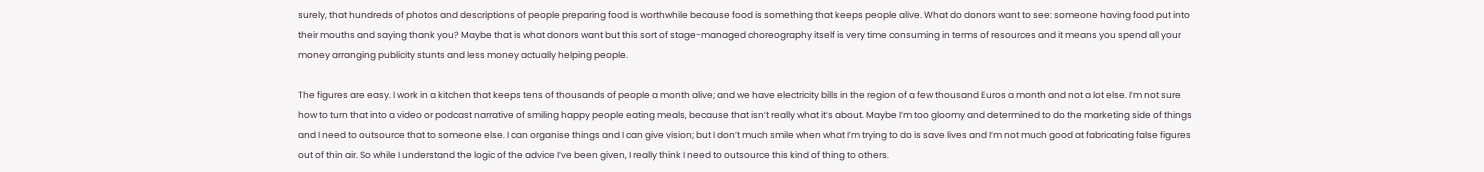surely, that hundreds of photos and descriptions of people preparing food is worthwhile because food is something that keeps people alive. What do donors want to see: someone having food put into their mouths and saying thank you? Maybe that is what donors want but this sort of stage-managed choreography itself is very time consuming in terms of resources and it means you spend all your money arranging publicity stunts and less money actually helping people.

The figures are easy. I work in a kitchen that keeps tens of thousands of people a month alive; and we have electricity bills in the region of a few thousand Euros a month and not a lot else. I’m not sure how to turn that into a video or podcast narrative of smiling happy people eating meals, because that isn’t really what it’s about. Maybe I’m too gloomy and determined to do the marketing side of things and I need to outsource that to someone else. I can organise things and I can give vision; but I don’t much smile when what I’m trying to do is save lives and I’m not much good at fabricating false figures out of thin air. So while I understand the logic of the advice I’ve been given, I really think I need to outsource this kind of thing to others.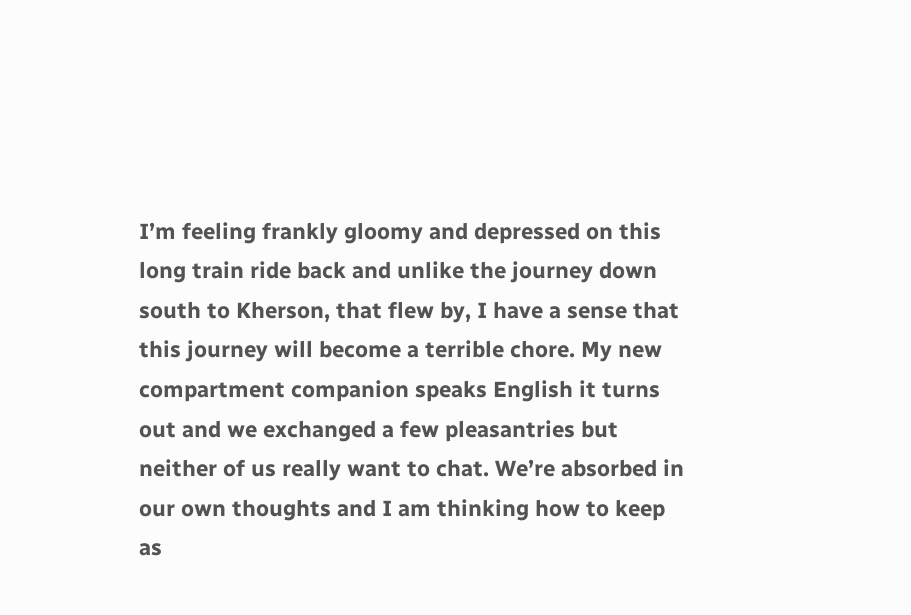I’m feeling frankly gloomy and depressed on this long train ride back and unlike the journey down south to Kherson, that flew by, I have a sense that this journey will become a terrible chore. My new compartment companion speaks English it turns out and we exchanged a few pleasantries but neither of us really want to chat. We’re absorbed in our own thoughts and I am thinking how to keep as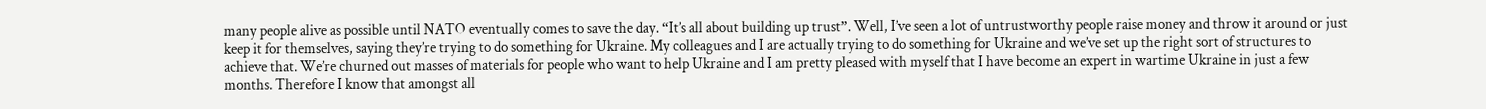many people alive as possible until NATO eventually comes to save the day. “It’s all about building up trust”. Well, I’ve seen a lot of untrustworthy people raise money and throw it around or just keep it for themselves, saying they’re trying to do something for Ukraine. My colleagues and I are actually trying to do something for Ukraine and we’ve set up the right sort of structures to achieve that. We’re churned out masses of materials for people who want to help Ukraine and I am pretty pleased with myself that I have become an expert in wartime Ukraine in just a few months. Therefore I know that amongst all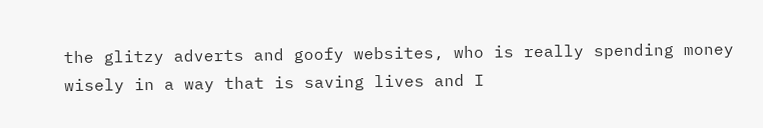the glitzy adverts and goofy websites, who is really spending money wisely in a way that is saving lives and I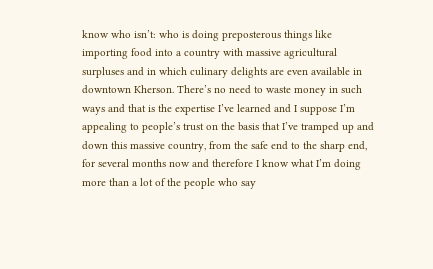know who isn’t: who is doing preposterous things like importing food into a country with massive agricultural surpluses and in which culinary delights are even available in downtown Kherson. There’s no need to waste money in such ways and that is the expertise I’ve learned and I suppose I’m appealing to people’s trust on the basis that I’ve tramped up and down this massive country, from the safe end to the sharp end, for several months now and therefore I know what I’m doing more than a lot of the people who say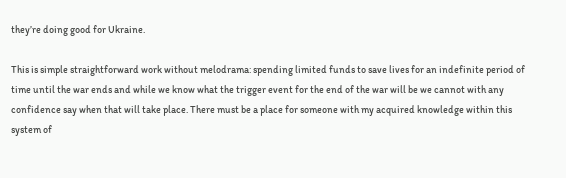they’re doing good for Ukraine.

This is simple straightforward work without melodrama: spending limited funds to save lives for an indefinite period of time until the war ends and while we know what the trigger event for the end of the war will be we cannot with any confidence say when that will take place. There must be a place for someone with my acquired knowledge within this system of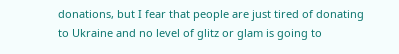donations, but I fear that people are just tired of donating to Ukraine and no level of glitz or glam is going to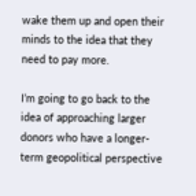wake them up and open their minds to the idea that they need to pay more.

I’m going to go back to the idea of approaching larger donors who have a longer-term geopolitical perspective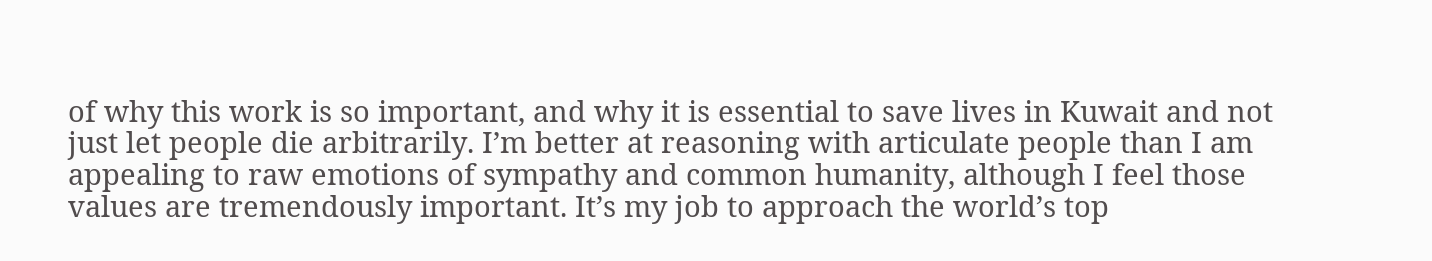of why this work is so important, and why it is essential to save lives in Kuwait and not just let people die arbitrarily. I’m better at reasoning with articulate people than I am appealing to raw emotions of sympathy and common humanity, although I feel those values are tremendously important. It’s my job to approach the world’s top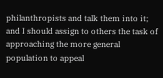philanthropists and talk them into it; and I should assign to others the task of approaching the more general population to appeal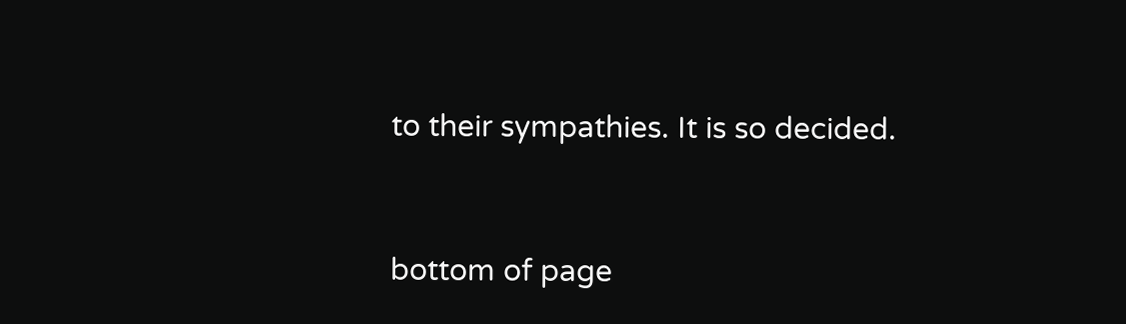to their sympathies. It is so decided.


bottom of page